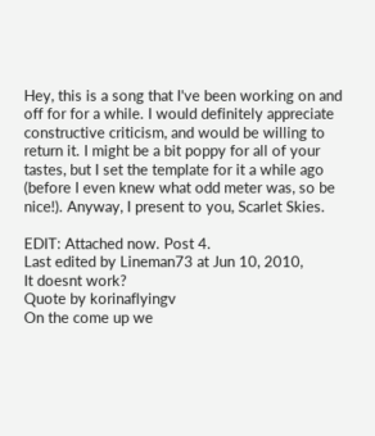Hey, this is a song that I've been working on and off for for a while. I would definitely appreciate constructive criticism, and would be willing to return it. I might be a bit poppy for all of your tastes, but I set the template for it a while ago (before I even knew what odd meter was, so be nice!). Anyway, I present to you, Scarlet Skies.

EDIT: Attached now. Post 4.
Last edited by Lineman73 at Jun 10, 2010,
It doesnt work?
Quote by korinaflyingv
On the come up we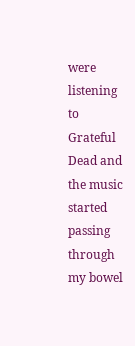were listening to Grateful Dead and the music started passing through my bowel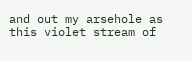and out my arsehole as this violet stream of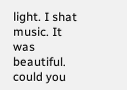light. I shat music. It was beautiful.
could you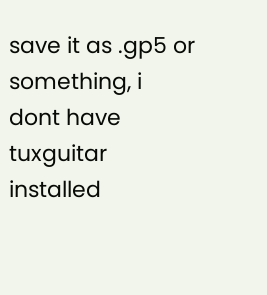save it as .gp5 or something, i dont have tuxguitar installed